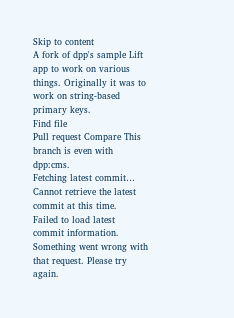Skip to content
A fork of dpp's sample Lift app to work on various things. Originally it was to work on string-based primary keys.
Find file
Pull request Compare This branch is even with dpp:cms.
Fetching latest commit…
Cannot retrieve the latest commit at this time.
Failed to load latest commit information.
Something went wrong with that request. Please try again.